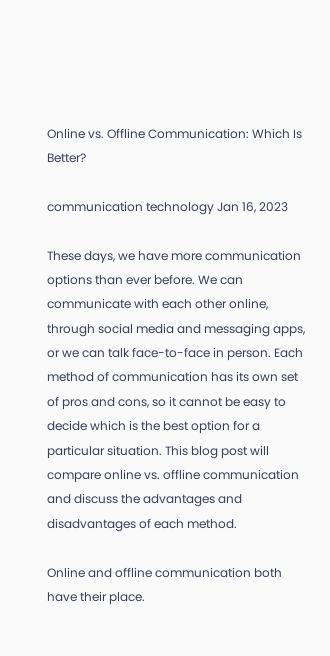Online vs. Offline Communication: Which Is Better?

communication technology Jan 16, 2023

These days, we have more communication options than ever before. We can communicate with each other online, through social media and messaging apps, or we can talk face-to-face in person. Each method of communication has its own set of pros and cons, so it cannot be easy to decide which is the best option for a particular situation. This blog post will compare online vs. offline communication and discuss the advantages and disadvantages of each method.

Online and offline communication both have their place.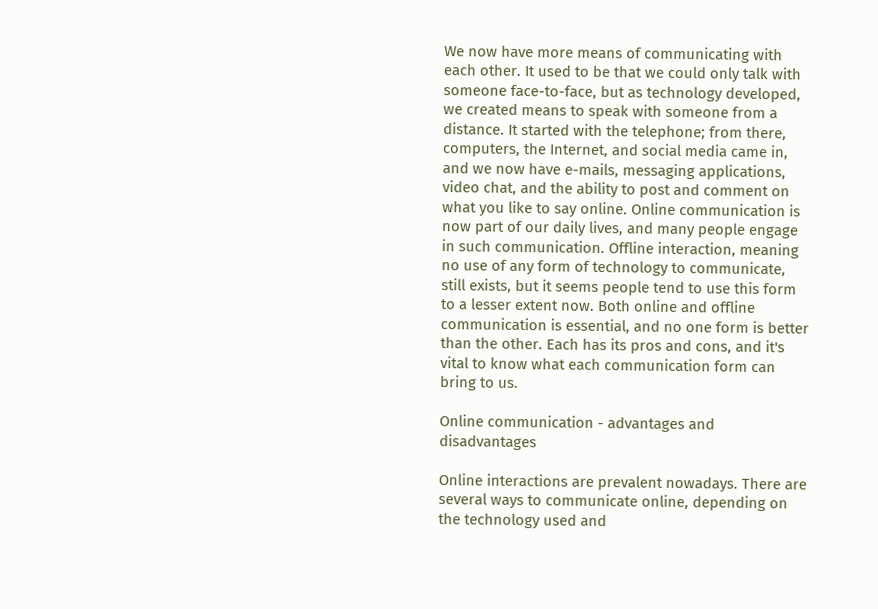We now have more means of communicating with each other. It used to be that we could only talk with someone face-to-face, but as technology developed, we created means to speak with someone from a distance. It started with the telephone; from there, computers, the Internet, and social media came in, and we now have e-mails, messaging applications, video chat, and the ability to post and comment on what you like to say online. Online communication is now part of our daily lives, and many people engage in such communication. Offline interaction, meaning no use of any form of technology to communicate, still exists, but it seems people tend to use this form to a lesser extent now. Both online and offline communication is essential, and no one form is better than the other. Each has its pros and cons, and it's vital to know what each communication form can bring to us.

Online communication - advantages and disadvantages

Online interactions are prevalent nowadays. There are several ways to communicate online, depending on the technology used and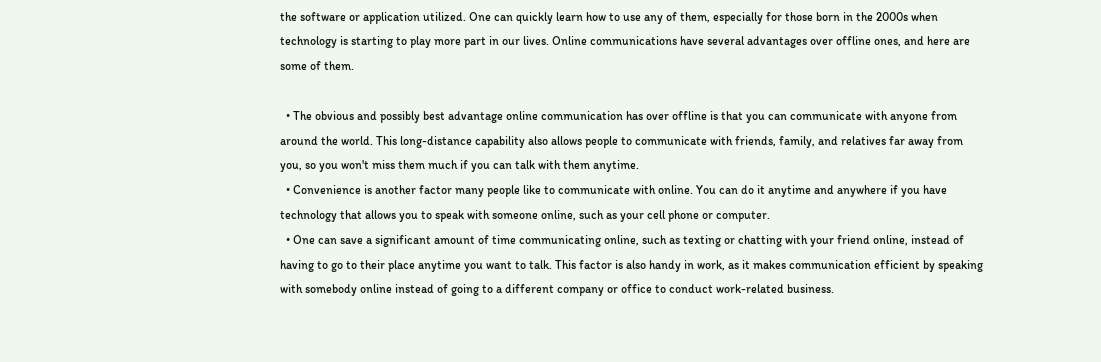the software or application utilized. One can quickly learn how to use any of them, especially for those born in the 2000s when technology is starting to play more part in our lives. Online communications have several advantages over offline ones, and here are some of them.

  • The obvious and possibly best advantage online communication has over offline is that you can communicate with anyone from around the world. This long-distance capability also allows people to communicate with friends, family, and relatives far away from you, so you won't miss them much if you can talk with them anytime.
  • Convenience is another factor many people like to communicate with online. You can do it anytime and anywhere if you have technology that allows you to speak with someone online, such as your cell phone or computer.
  • One can save a significant amount of time communicating online, such as texting or chatting with your friend online, instead of having to go to their place anytime you want to talk. This factor is also handy in work, as it makes communication efficient by speaking with somebody online instead of going to a different company or office to conduct work-related business.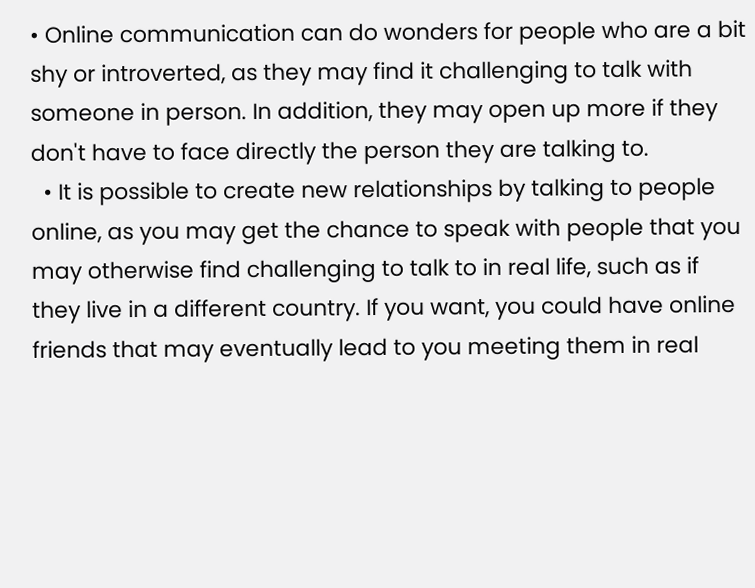• Online communication can do wonders for people who are a bit shy or introverted, as they may find it challenging to talk with someone in person. In addition, they may open up more if they don't have to face directly the person they are talking to.
  • It is possible to create new relationships by talking to people online, as you may get the chance to speak with people that you may otherwise find challenging to talk to in real life, such as if they live in a different country. If you want, you could have online friends that may eventually lead to you meeting them in real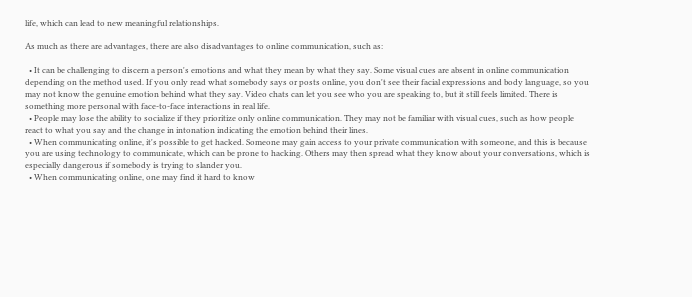life, which can lead to new meaningful relationships.

As much as there are advantages, there are also disadvantages to online communication, such as:

  • It can be challenging to discern a person's emotions and what they mean by what they say. Some visual cues are absent in online communication depending on the method used. If you only read what somebody says or posts online, you don't see their facial expressions and body language, so you may not know the genuine emotion behind what they say. Video chats can let you see who you are speaking to, but it still feels limited. There is something more personal with face-to-face interactions in real life.
  • People may lose the ability to socialize if they prioritize only online communication. They may not be familiar with visual cues, such as how people react to what you say and the change in intonation indicating the emotion behind their lines.
  • When communicating online, it's possible to get hacked. Someone may gain access to your private communication with someone, and this is because you are using technology to communicate, which can be prone to hacking. Others may then spread what they know about your conversations, which is especially dangerous if somebody is trying to slander you.
  • When communicating online, one may find it hard to know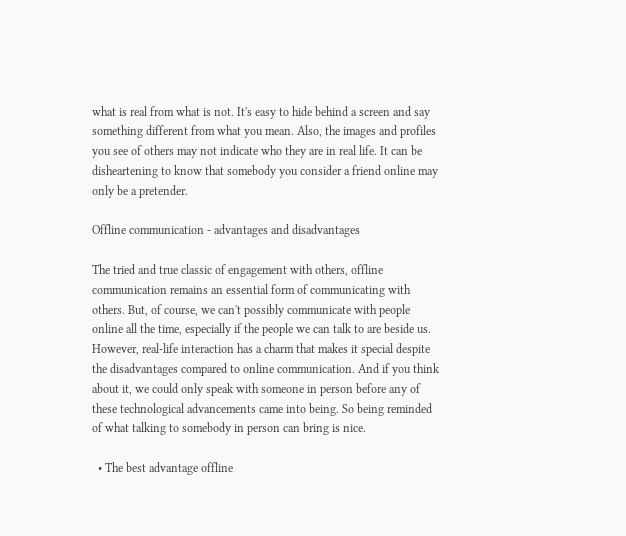what is real from what is not. It's easy to hide behind a screen and say something different from what you mean. Also, the images and profiles you see of others may not indicate who they are in real life. It can be disheartening to know that somebody you consider a friend online may only be a pretender.

Offline communication - advantages and disadvantages

The tried and true classic of engagement with others, offline communication remains an essential form of communicating with others. But, of course, we can't possibly communicate with people online all the time, especially if the people we can talk to are beside us. However, real-life interaction has a charm that makes it special despite the disadvantages compared to online communication. And if you think about it, we could only speak with someone in person before any of these technological advancements came into being. So being reminded of what talking to somebody in person can bring is nice.

  • The best advantage offline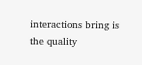interactions bring is the quality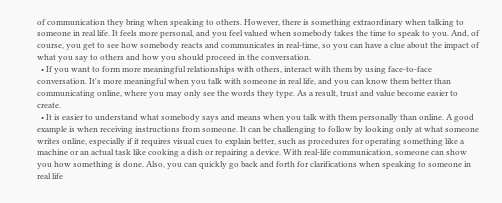of communication they bring when speaking to others. However, there is something extraordinary when talking to someone in real life. It feels more personal, and you feel valued when somebody takes the time to speak to you. And, of course, you get to see how somebody reacts and communicates in real-time, so you can have a clue about the impact of what you say to others and how you should proceed in the conversation.
  • If you want to form more meaningful relationships with others, interact with them by using face-to-face conversation. It's more meaningful when you talk with someone in real life, and you can know them better than communicating online, where you may only see the words they type. As a result, trust and value become easier to create.
  • It is easier to understand what somebody says and means when you talk with them personally than online. A good example is when receiving instructions from someone. It can be challenging to follow by looking only at what someone writes online, especially if it requires visual cues to explain better, such as procedures for operating something like a machine or an actual task like cooking a dish or repairing a device. With real-life communication, someone can show you how something is done. Also, you can quickly go back and forth for clarifications when speaking to someone in real life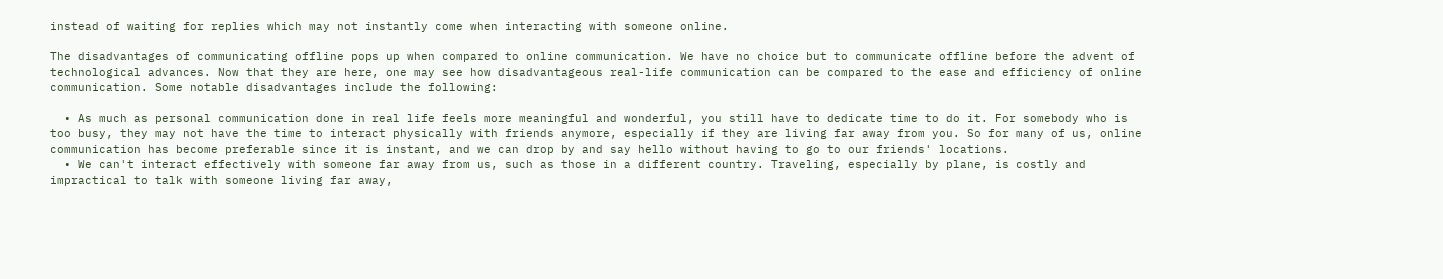instead of waiting for replies which may not instantly come when interacting with someone online.

The disadvantages of communicating offline pops up when compared to online communication. We have no choice but to communicate offline before the advent of technological advances. Now that they are here, one may see how disadvantageous real-life communication can be compared to the ease and efficiency of online communication. Some notable disadvantages include the following:

  • As much as personal communication done in real life feels more meaningful and wonderful, you still have to dedicate time to do it. For somebody who is too busy, they may not have the time to interact physically with friends anymore, especially if they are living far away from you. So for many of us, online communication has become preferable since it is instant, and we can drop by and say hello without having to go to our friends' locations.
  • We can't interact effectively with someone far away from us, such as those in a different country. Traveling, especially by plane, is costly and impractical to talk with someone living far away,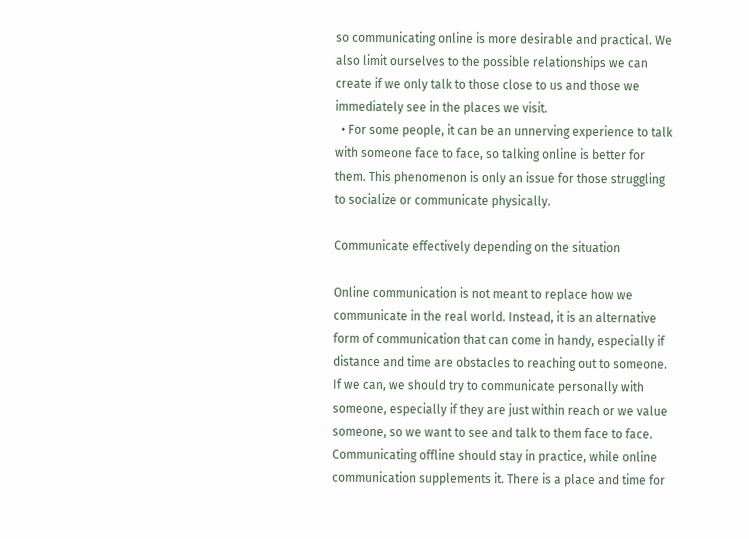so communicating online is more desirable and practical. We also limit ourselves to the possible relationships we can create if we only talk to those close to us and those we immediately see in the places we visit.
  • For some people, it can be an unnerving experience to talk with someone face to face, so talking online is better for them. This phenomenon is only an issue for those struggling to socialize or communicate physically.

Communicate effectively depending on the situation

Online communication is not meant to replace how we communicate in the real world. Instead, it is an alternative form of communication that can come in handy, especially if distance and time are obstacles to reaching out to someone. If we can, we should try to communicate personally with someone, especially if they are just within reach or we value someone, so we want to see and talk to them face to face. Communicating offline should stay in practice, while online communication supplements it. There is a place and time for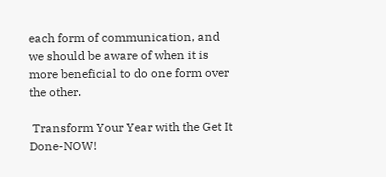each form of communication, and we should be aware of when it is more beneficial to do one form over the other.

 Transform Your Year with the Get It Done-NOW!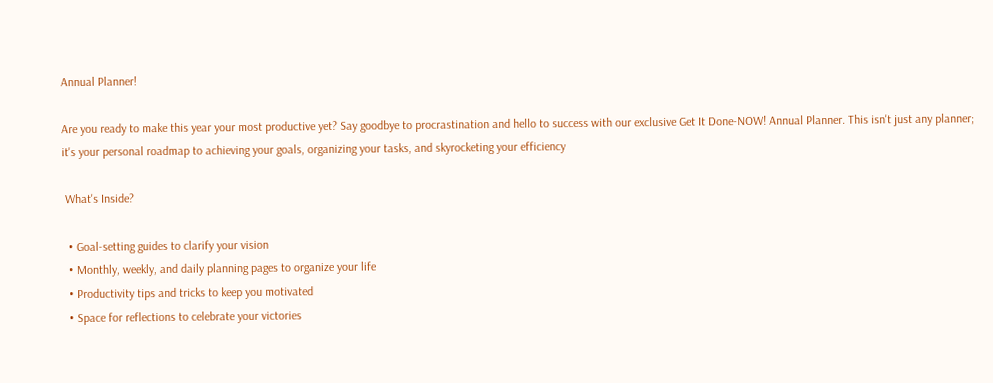Annual Planner!

Are you ready to make this year your most productive yet? Say goodbye to procrastination and hello to success with our exclusive Get It Done-NOW! Annual Planner. This isn't just any planner; it's your personal roadmap to achieving your goals, organizing your tasks, and skyrocketing your efficiency

 What's Inside?

  • Goal-setting guides to clarify your vision
  • Monthly, weekly, and daily planning pages to organize your life
  • Productivity tips and tricks to keep you motivated
  • Space for reflections to celebrate your victories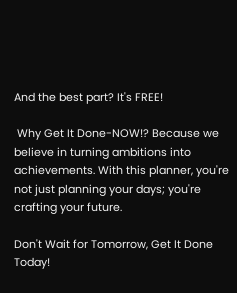And the best part? It's FREE!

 Why Get It Done-NOW!? Because we believe in turning ambitions into achievements. With this planner, you're not just planning your days; you're crafting your future.

Don't Wait for Tomorrow, Get It Done Today!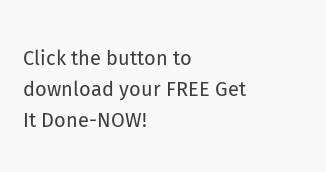Click the button to download your FREE Get It Done-NOW!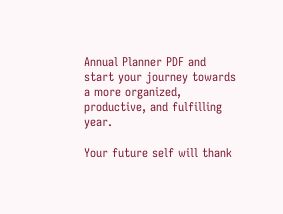Annual Planner PDF and start your journey towards a more organized, productive, and fulfilling year.

Your future self will thank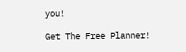you!

Get The Free Planner!